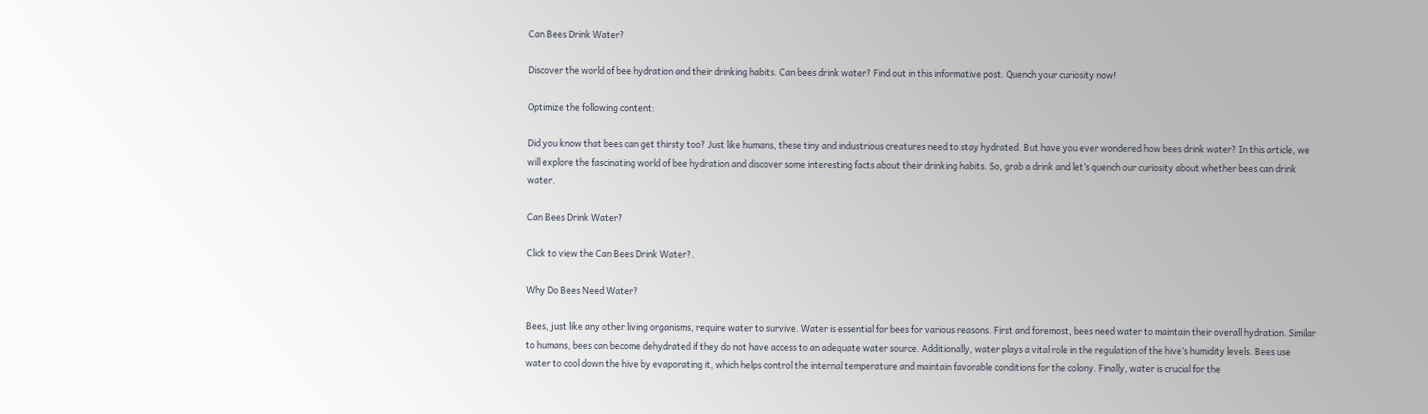Can Bees Drink Water?

Discover the world of bee hydration and their drinking habits. Can bees drink water? Find out in this informative post. Quench your curiosity now!

Optimize the following content:

Did you know that bees can get thirsty too? Just like humans, these tiny and industrious creatures need to stay hydrated. But have you ever wondered how bees drink water? In this article, we will explore the fascinating world of bee hydration and discover some interesting facts about their drinking habits. So, grab a drink and let’s quench our curiosity about whether bees can drink water.

Can Bees Drink Water?

Click to view the Can Bees Drink Water?.

Why Do Bees Need Water?

Bees, just like any other living organisms, require water to survive. Water is essential for bees for various reasons. First and foremost, bees need water to maintain their overall hydration. Similar to humans, bees can become dehydrated if they do not have access to an adequate water source. Additionally, water plays a vital role in the regulation of the hive’s humidity levels. Bees use water to cool down the hive by evaporating it, which helps control the internal temperature and maintain favorable conditions for the colony. Finally, water is crucial for the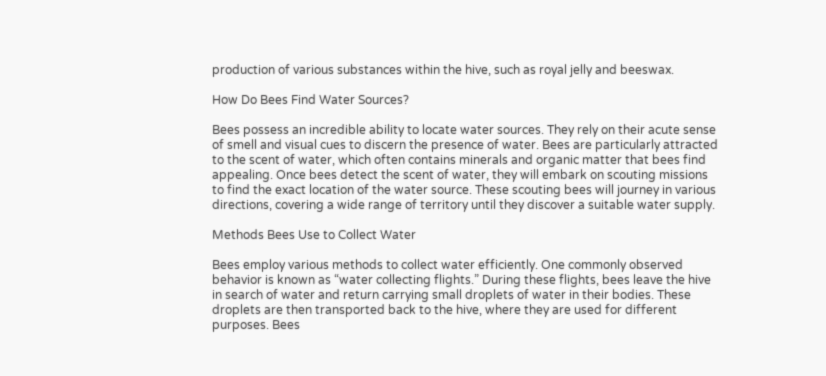production of various substances within the hive, such as royal jelly and beeswax.

How Do Bees Find Water Sources?

Bees possess an incredible ability to locate water sources. They rely on their acute sense of smell and visual cues to discern the presence of water. Bees are particularly attracted to the scent of water, which often contains minerals and organic matter that bees find appealing. Once bees detect the scent of water, they will embark on scouting missions to find the exact location of the water source. These scouting bees will journey in various directions, covering a wide range of territory until they discover a suitable water supply.

Methods Bees Use to Collect Water

Bees employ various methods to collect water efficiently. One commonly observed behavior is known as “water collecting flights.” During these flights, bees leave the hive in search of water and return carrying small droplets of water in their bodies. These droplets are then transported back to the hive, where they are used for different purposes. Bees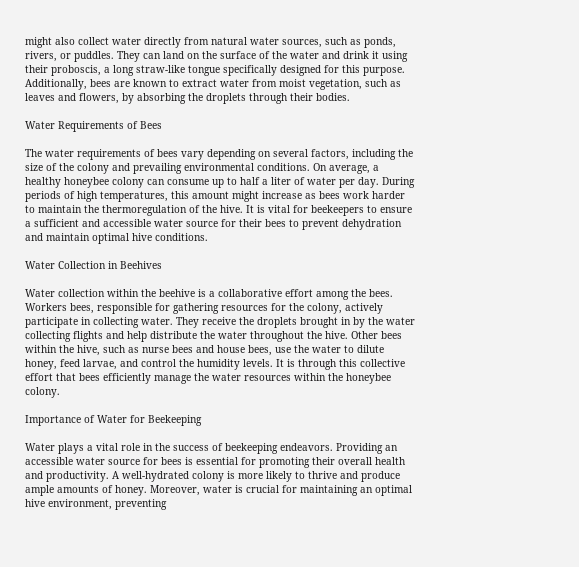might also collect water directly from natural water sources, such as ponds, rivers, or puddles. They can land on the surface of the water and drink it using their proboscis, a long straw-like tongue specifically designed for this purpose. Additionally, bees are known to extract water from moist vegetation, such as leaves and flowers, by absorbing the droplets through their bodies.

Water Requirements of Bees

The water requirements of bees vary depending on several factors, including the size of the colony and prevailing environmental conditions. On average, a healthy honeybee colony can consume up to half a liter of water per day. During periods of high temperatures, this amount might increase as bees work harder to maintain the thermoregulation of the hive. It is vital for beekeepers to ensure a sufficient and accessible water source for their bees to prevent dehydration and maintain optimal hive conditions.

Water Collection in Beehives

Water collection within the beehive is a collaborative effort among the bees. Workers bees, responsible for gathering resources for the colony, actively participate in collecting water. They receive the droplets brought in by the water collecting flights and help distribute the water throughout the hive. Other bees within the hive, such as nurse bees and house bees, use the water to dilute honey, feed larvae, and control the humidity levels. It is through this collective effort that bees efficiently manage the water resources within the honeybee colony.

Importance of Water for Beekeeping

Water plays a vital role in the success of beekeeping endeavors. Providing an accessible water source for bees is essential for promoting their overall health and productivity. A well-hydrated colony is more likely to thrive and produce ample amounts of honey. Moreover, water is crucial for maintaining an optimal hive environment, preventing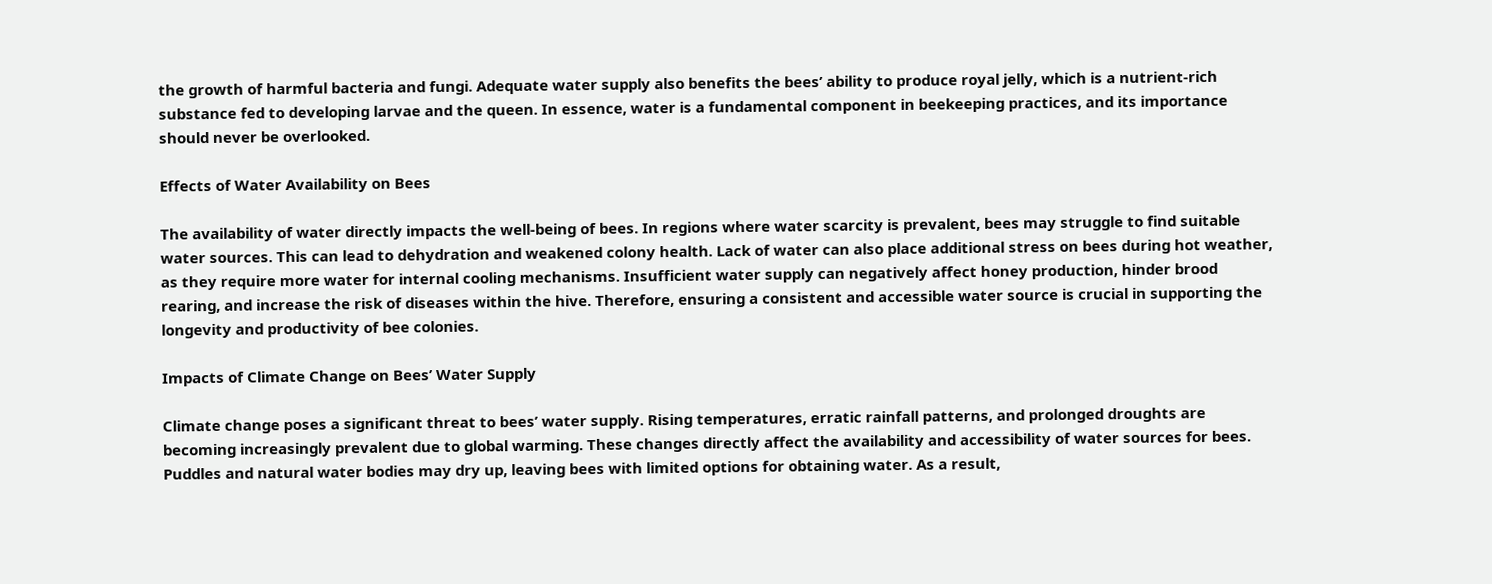the growth of harmful bacteria and fungi. Adequate water supply also benefits the bees’ ability to produce royal jelly, which is a nutrient-rich substance fed to developing larvae and the queen. In essence, water is a fundamental component in beekeeping practices, and its importance should never be overlooked.

Effects of Water Availability on Bees

The availability of water directly impacts the well-being of bees. In regions where water scarcity is prevalent, bees may struggle to find suitable water sources. This can lead to dehydration and weakened colony health. Lack of water can also place additional stress on bees during hot weather, as they require more water for internal cooling mechanisms. Insufficient water supply can negatively affect honey production, hinder brood rearing, and increase the risk of diseases within the hive. Therefore, ensuring a consistent and accessible water source is crucial in supporting the longevity and productivity of bee colonies.

Impacts of Climate Change on Bees’ Water Supply

Climate change poses a significant threat to bees’ water supply. Rising temperatures, erratic rainfall patterns, and prolonged droughts are becoming increasingly prevalent due to global warming. These changes directly affect the availability and accessibility of water sources for bees. Puddles and natural water bodies may dry up, leaving bees with limited options for obtaining water. As a result,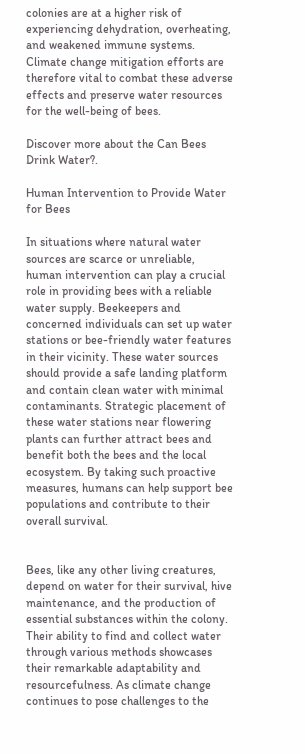colonies are at a higher risk of experiencing dehydration, overheating, and weakened immune systems. Climate change mitigation efforts are therefore vital to combat these adverse effects and preserve water resources for the well-being of bees.

Discover more about the Can Bees Drink Water?.

Human Intervention to Provide Water for Bees

In situations where natural water sources are scarce or unreliable, human intervention can play a crucial role in providing bees with a reliable water supply. Beekeepers and concerned individuals can set up water stations or bee-friendly water features in their vicinity. These water sources should provide a safe landing platform and contain clean water with minimal contaminants. Strategic placement of these water stations near flowering plants can further attract bees and benefit both the bees and the local ecosystem. By taking such proactive measures, humans can help support bee populations and contribute to their overall survival.


Bees, like any other living creatures, depend on water for their survival, hive maintenance, and the production of essential substances within the colony. Their ability to find and collect water through various methods showcases their remarkable adaptability and resourcefulness. As climate change continues to pose challenges to the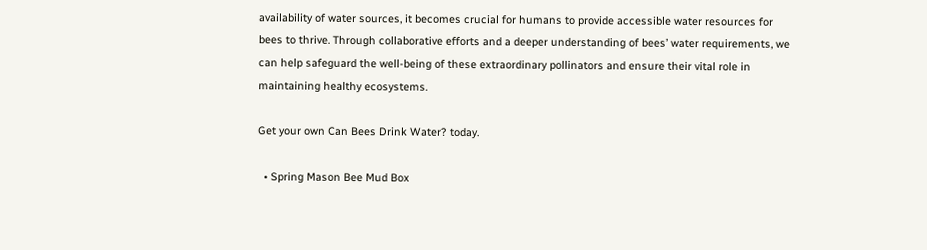availability of water sources, it becomes crucial for humans to provide accessible water resources for bees to thrive. Through collaborative efforts and a deeper understanding of bees’ water requirements, we can help safeguard the well-being of these extraordinary pollinators and ensure their vital role in maintaining healthy ecosystems.

Get your own Can Bees Drink Water? today.

  • Spring Mason Bee Mud Box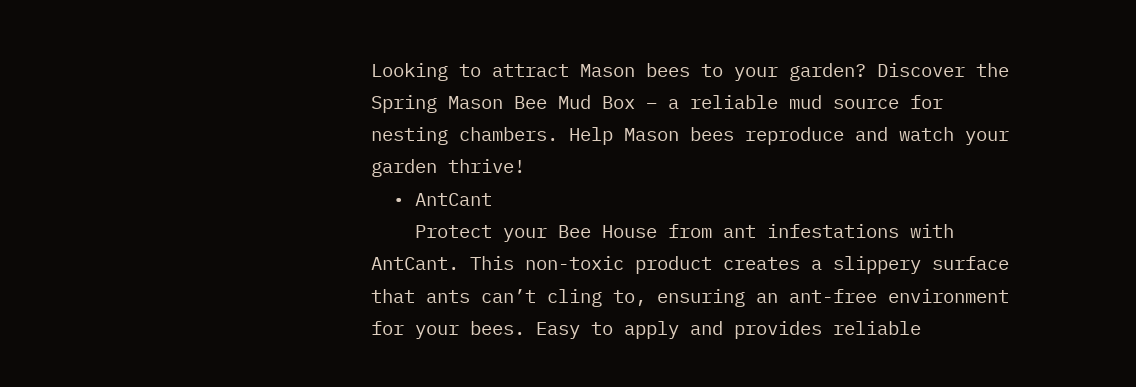Looking to attract Mason bees to your garden? Discover the Spring Mason Bee Mud Box – a reliable mud source for nesting chambers. Help Mason bees reproduce and watch your garden thrive!
  • AntCant
    Protect your Bee House from ant infestations with AntCant. This non-toxic product creates a slippery surface that ants can’t cling to, ensuring an ant-free environment for your bees. Easy to apply and provides reliable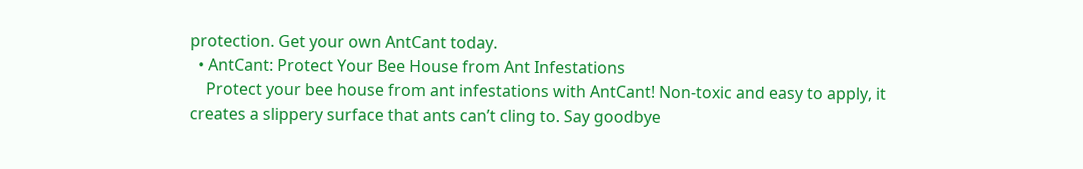protection. Get your own AntCant today.
  • AntCant: Protect Your Bee House from Ant Infestations
    Protect your bee house from ant infestations with AntCant! Non-toxic and easy to apply, it creates a slippery surface that ants can’t cling to. Say goodbye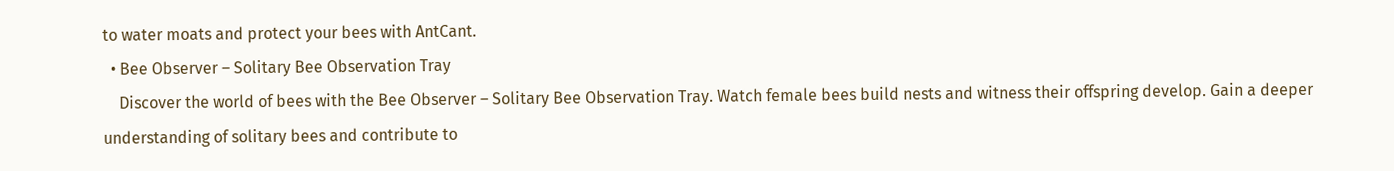to water moats and protect your bees with AntCant.
  • Bee Observer – Solitary Bee Observation Tray
    Discover the world of bees with the Bee Observer – Solitary Bee Observation Tray. Watch female bees build nests and witness their offspring develop. Gain a deeper understanding of solitary bees and contribute to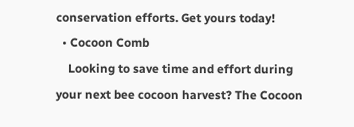conservation efforts. Get yours today!
  • Cocoon Comb
    Looking to save time and effort during your next bee cocoon harvest? The Cocoon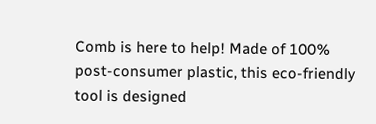Comb is here to help! Made of 100% post-consumer plastic, this eco-friendly tool is designed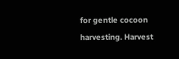for gentle cocoon harvesting. Harvest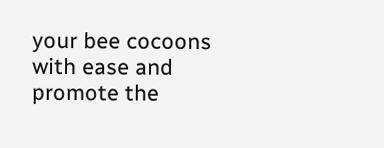your bee cocoons with ease and promote the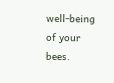well-being of your bees.